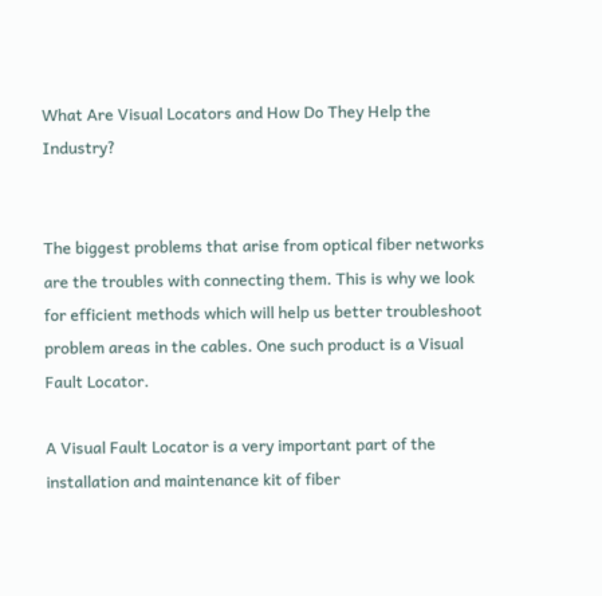What Are Visual Locators and How Do They Help the Industry?


The biggest problems that arise from optical fiber networks are the troubles with connecting them. This is why we look for efficient methods which will help us better troubleshoot problem areas in the cables. One such product is a Visual Fault Locator.

A Visual Fault Locator is a very important part of the installation and maintenance kit of fiber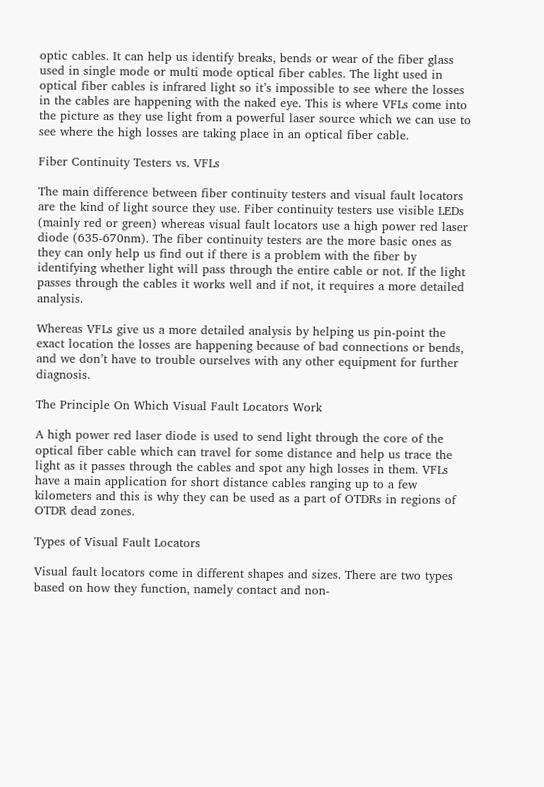optic cables. It can help us identify breaks, bends or wear of the fiber glass used in single mode or multi mode optical fiber cables. The light used in optical fiber cables is infrared light so it’s impossible to see where the losses in the cables are happening with the naked eye. This is where VFLs come into the picture as they use light from a powerful laser source which we can use to see where the high losses are taking place in an optical fiber cable.

Fiber Continuity Testers vs. VFLs

The main difference between fiber continuity testers and visual fault locators are the kind of light source they use. Fiber continuity testers use visible LEDs (mainly red or green) whereas visual fault locators use a high power red laser diode (635-670nm). The fiber continuity testers are the more basic ones as they can only help us find out if there is a problem with the fiber by identifying whether light will pass through the entire cable or not. If the light passes through the cables it works well and if not, it requires a more detailed analysis.

Whereas VFLs give us a more detailed analysis by helping us pin-point the exact location the losses are happening because of bad connections or bends, and we don’t have to trouble ourselves with any other equipment for further diagnosis.

The Principle On Which Visual Fault Locators Work

A high power red laser diode is used to send light through the core of the optical fiber cable which can travel for some distance and help us trace the light as it passes through the cables and spot any high losses in them. VFLs have a main application for short distance cables ranging up to a few kilometers and this is why they can be used as a part of OTDRs in regions of OTDR dead zones.

Types of Visual Fault Locators

Visual fault locators come in different shapes and sizes. There are two types based on how they function, namely contact and non-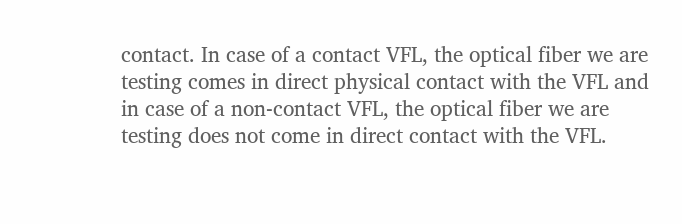contact. In case of a contact VFL, the optical fiber we are testing comes in direct physical contact with the VFL and in case of a non-contact VFL, the optical fiber we are testing does not come in direct contact with the VFL.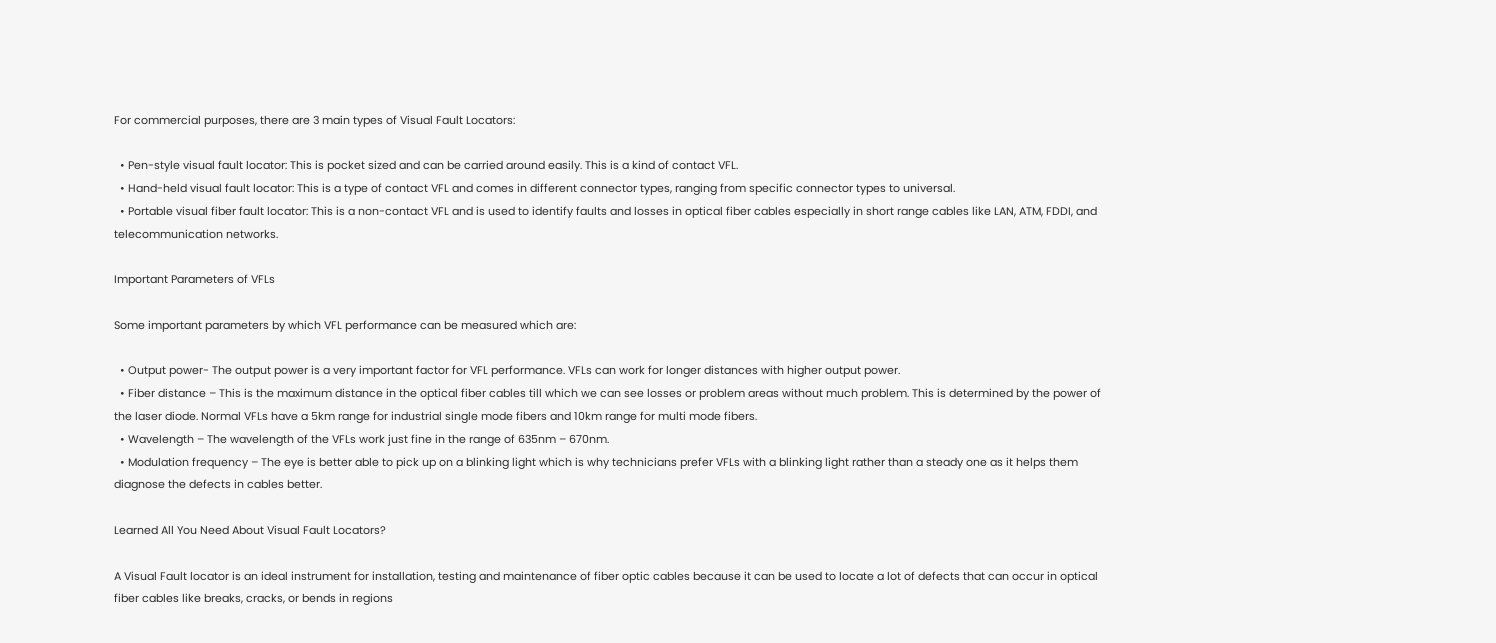For commercial purposes, there are 3 main types of Visual Fault Locators:

  • Pen-style visual fault locator: This is pocket sized and can be carried around easily. This is a kind of contact VFL.
  • Hand-held visual fault locator: This is a type of contact VFL and comes in different connector types, ranging from specific connector types to universal.
  • Portable visual fiber fault locator: This is a non-contact VFL and is used to identify faults and losses in optical fiber cables especially in short range cables like LAN, ATM, FDDI, and telecommunication networks.

Important Parameters of VFLs

Some important parameters by which VFL performance can be measured which are:

  • Output power- The output power is a very important factor for VFL performance. VFLs can work for longer distances with higher output power.
  • Fiber distance – This is the maximum distance in the optical fiber cables till which we can see losses or problem areas without much problem. This is determined by the power of the laser diode. Normal VFLs have a 5km range for industrial single mode fibers and 10km range for multi mode fibers.
  • Wavelength – The wavelength of the VFLs work just fine in the range of 635nm – 670nm.
  • Modulation frequency – The eye is better able to pick up on a blinking light which is why technicians prefer VFLs with a blinking light rather than a steady one as it helps them diagnose the defects in cables better.

Learned All You Need About Visual Fault Locators?

A Visual Fault locator is an ideal instrument for installation, testing and maintenance of fiber optic cables because it can be used to locate a lot of defects that can occur in optical fiber cables like breaks, cracks, or bends in regions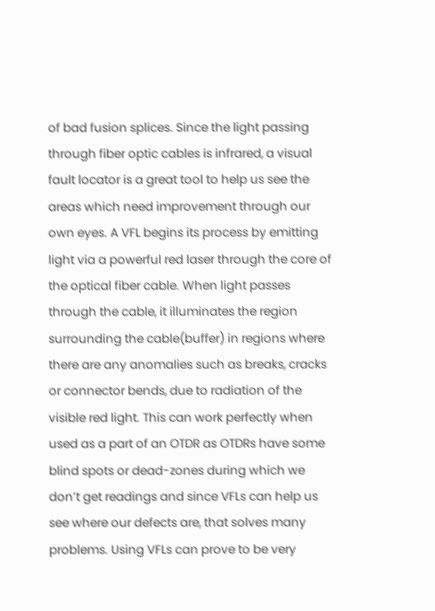of bad fusion splices. Since the light passing through fiber optic cables is infrared, a visual fault locator is a great tool to help us see the areas which need improvement through our own eyes. A VFL begins its process by emitting light via a powerful red laser through the core of the optical fiber cable. When light passes through the cable, it illuminates the region surrounding the cable(buffer) in regions where there are any anomalies such as breaks, cracks or connector bends, due to radiation of the visible red light. This can work perfectly when used as a part of an OTDR as OTDRs have some blind spots or dead-zones during which we don’t get readings and since VFLs can help us see where our defects are, that solves many problems. Using VFLs can prove to be very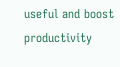useful and boost productivity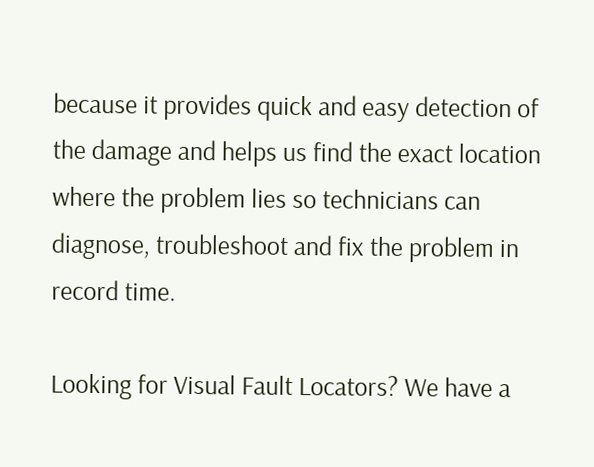because it provides quick and easy detection of the damage and helps us find the exact location where the problem lies so technicians can diagnose, troubleshoot and fix the problem in record time.

Looking for Visual Fault Locators? We have a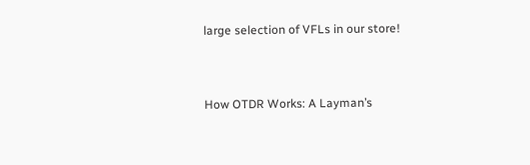large selection of VFLs in our store!


How OTDR Works: A Layman’s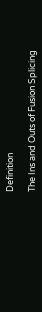Definition

The Ins and Outs of Fusion Splicing